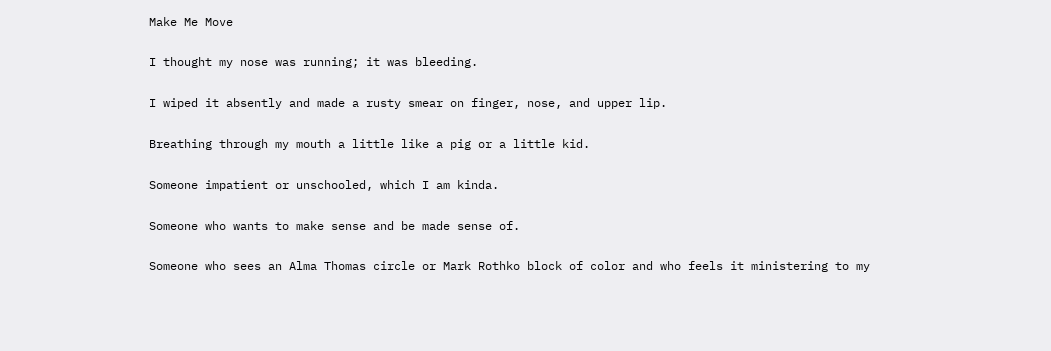Make Me Move

I thought my nose was running; it was bleeding.

I wiped it absently and made a rusty smear on finger, nose, and upper lip.

Breathing through my mouth a little like a pig or a little kid.

Someone impatient or unschooled, which I am kinda.

Someone who wants to make sense and be made sense of.

Someone who sees an Alma Thomas circle or Mark Rothko block of color and who feels it ministering to my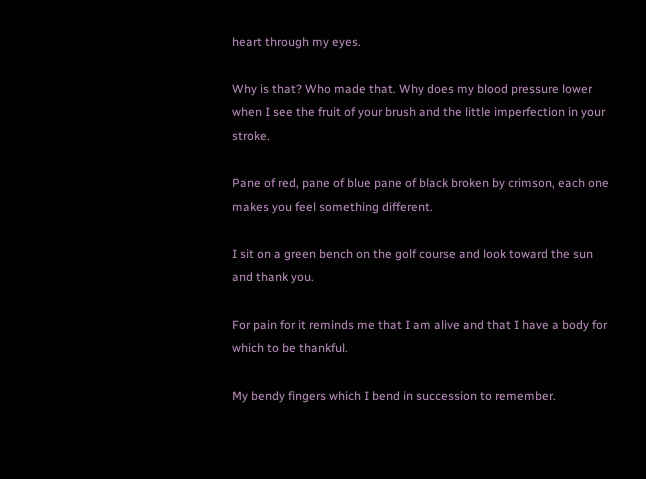heart through my eyes.

Why is that? Who made that. Why does my blood pressure lower when I see the fruit of your brush and the little imperfection in your stroke.

Pane of red, pane of blue pane of black broken by crimson, each one makes you feel something different.

I sit on a green bench on the golf course and look toward the sun and thank you.

For pain for it reminds me that I am alive and that I have a body for which to be thankful.

My bendy fingers which I bend in succession to remember.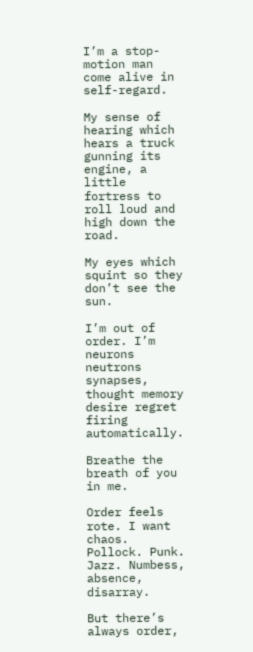I’m a stop-motion man come alive in self-regard.

My sense of hearing which hears a truck gunning its engine, a little fortress to roll loud and high down the road.

My eyes which squint so they don’t see the sun.

I’m out of order. I’m neurons neutrons synapses, thought memory desire regret firing automatically.

Breathe the breath of you in me.

Order feels rote. I want chaos. Pollock. Punk. Jazz. Numbess, absence, disarray.

But there’s always order,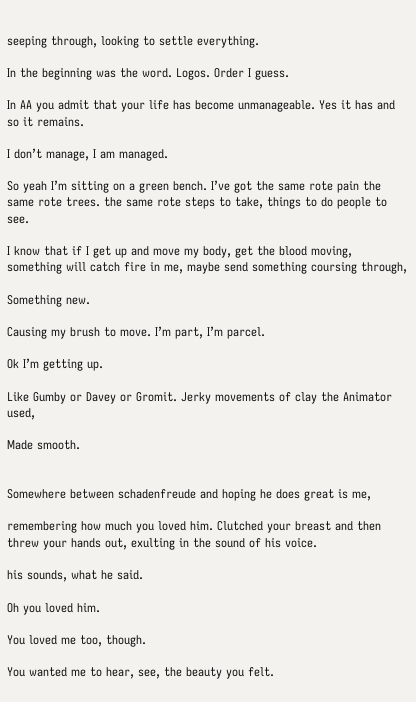seeping through, looking to settle everything.

In the beginning was the word. Logos. Order I guess.

In AA you admit that your life has become unmanageable. Yes it has and so it remains.

I don’t manage, I am managed.

So yeah I’m sitting on a green bench. I’ve got the same rote pain the same rote trees. the same rote steps to take, things to do people to see.

I know that if I get up and move my body, get the blood moving, something will catch fire in me, maybe send something coursing through,

Something new.

Causing my brush to move. I’m part, I’m parcel.

Ok I’m getting up.

Like Gumby or Davey or Gromit. Jerky movements of clay the Animator used,

Made smooth.


Somewhere between schadenfreude and hoping he does great is me,

remembering how much you loved him. Clutched your breast and then threw your hands out, exulting in the sound of his voice.

his sounds, what he said.

Oh you loved him.

You loved me too, though.

You wanted me to hear, see, the beauty you felt.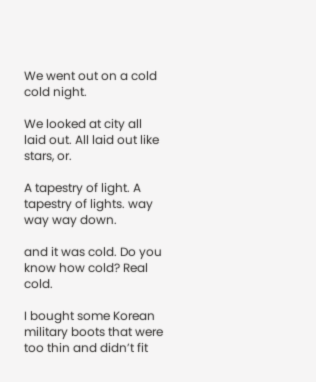We went out on a cold cold night.

We looked at city all laid out. All laid out like stars, or.

A tapestry of light. A tapestry of lights. way way way down.

and it was cold. Do you know how cold? Real cold.

I bought some Korean military boots that were too thin and didn’t fit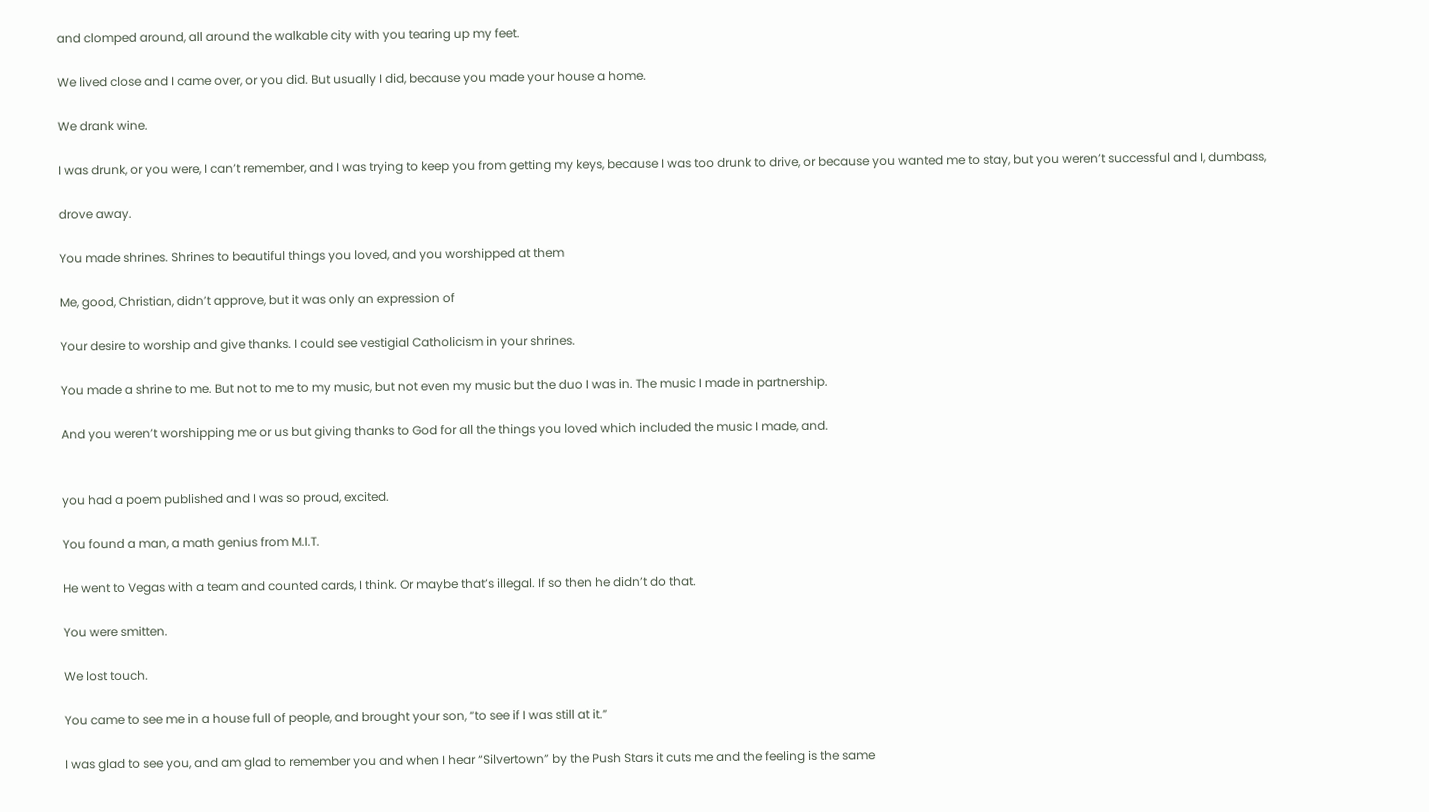and clomped around, all around the walkable city with you tearing up my feet.

We lived close and I came over, or you did. But usually I did, because you made your house a home.

We drank wine.

I was drunk, or you were, I can’t remember, and I was trying to keep you from getting my keys, because I was too drunk to drive, or because you wanted me to stay, but you weren’t successful and I, dumbass,

drove away.

You made shrines. Shrines to beautiful things you loved, and you worshipped at them

Me, good, Christian, didn’t approve, but it was only an expression of

Your desire to worship and give thanks. I could see vestigial Catholicism in your shrines.

You made a shrine to me. But not to me to my music, but not even my music but the duo I was in. The music I made in partnership.

And you weren’t worshipping me or us but giving thanks to God for all the things you loved which included the music I made, and.


you had a poem published and I was so proud, excited.

You found a man, a math genius from M.I.T.

He went to Vegas with a team and counted cards, I think. Or maybe that’s illegal. If so then he didn’t do that.

You were smitten.

We lost touch.

You came to see me in a house full of people, and brought your son, “to see if I was still at it.”

I was glad to see you, and am glad to remember you and when I hear “Silvertown” by the Push Stars it cuts me and the feeling is the same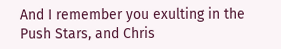And I remember you exulting in the Push Stars, and Chris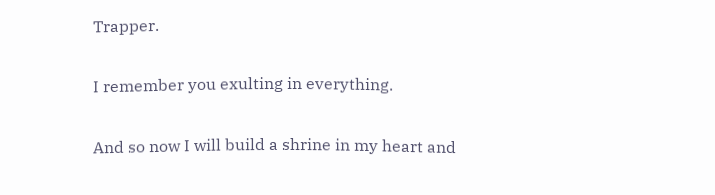Trapper.

I remember you exulting in everything.

And so now I will build a shrine in my heart and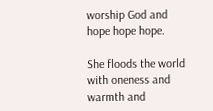worship God and hope hope hope.

She floods the world with oneness and warmth and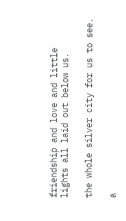friendship and love and little lights all laid out below us.

the whole silver city for us to see.

a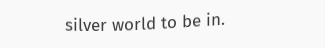silver world to be in.